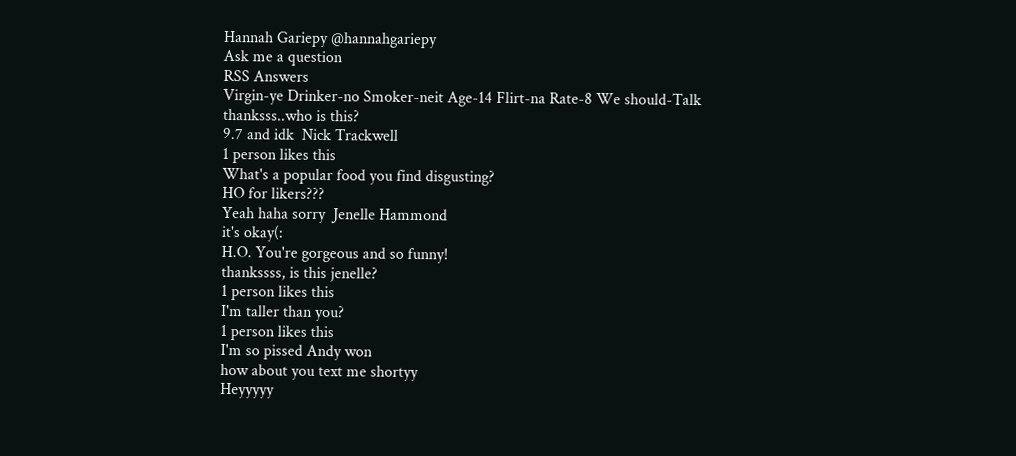Hannah Gariepy @hannahgariepy
Ask me a question
RSS Answers
Virgin-ye Drinker-no Smoker-neit Age-14 Flirt-na Rate-8 We should-Talk
thanksss..who is this?
9.7 and idk  Nick Trackwell
1 person likes this
What's a popular food you find disgusting?
HO for likers???
Yeah haha sorry  Jenelle Hammond
it's okay(:
H.O. You're gorgeous and so funny!
thankssss, is this jenelle?
1 person likes this
I'm taller than you?
1 person likes this
I'm so pissed Andy won
how about you text me shortyy
Heyyyyy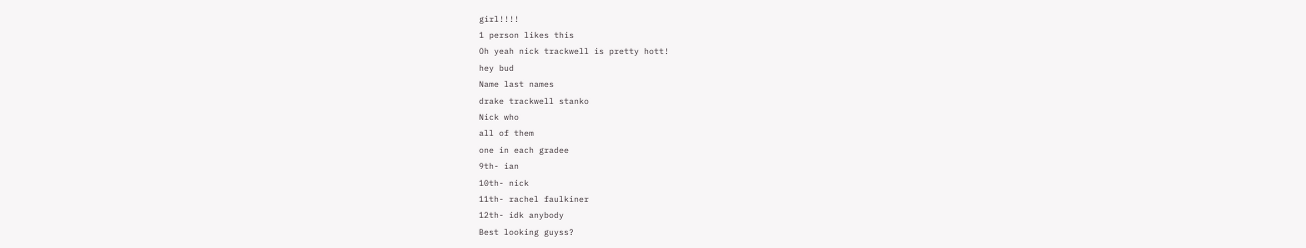girl!!!!
1 person likes this
Oh yeah nick trackwell is pretty hott!
hey bud
Name last names
drake trackwell stanko
Nick who
all of them
one in each gradee
9th- ian
10th- nick
11th- rachel faulkiner
12th- idk anybody
Best looking guyss?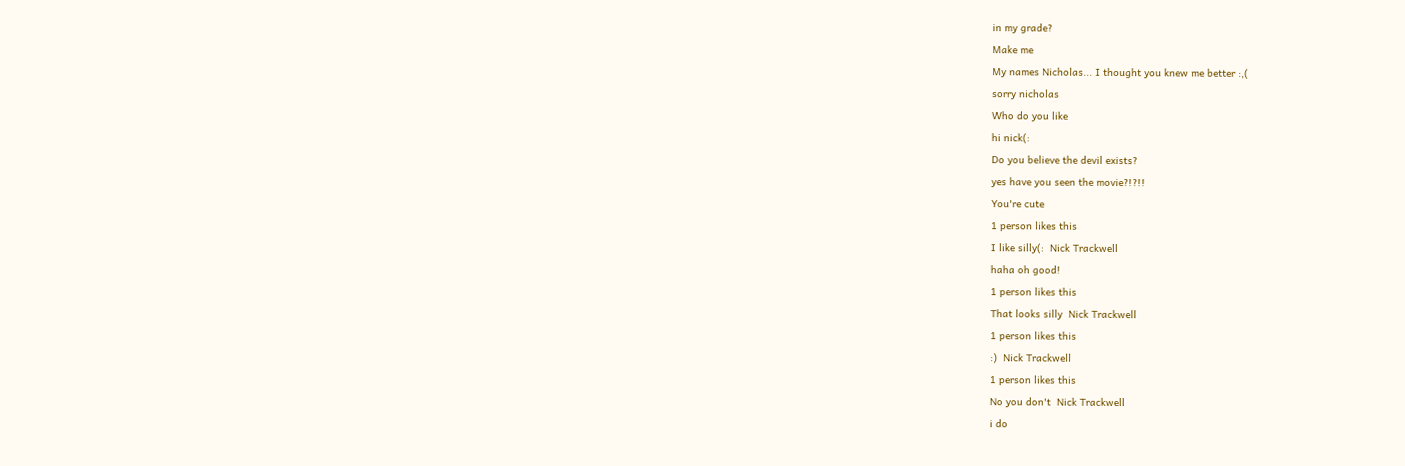in my grade?
Make me
My names Nicholas... I thought you knew me better :,(
sorry nicholas
Who do you like
hi nick(:
Do you believe the devil exists?
yes have you seen the movie?!?!!
You're cute
1 person likes this
I like silly(:  Nick Trackwell
haha oh good!
1 person likes this
That looks silly  Nick Trackwell
1 person likes this
:)  Nick Trackwell
1 person likes this
No you don't  Nick Trackwell
i do